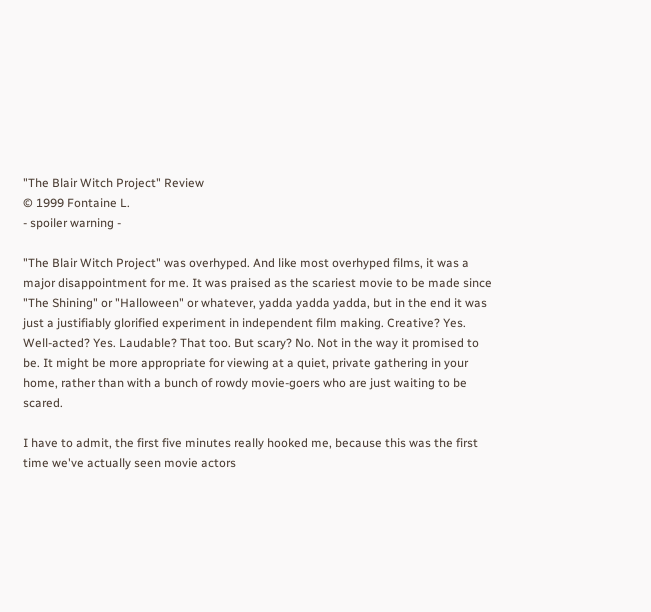"The Blair Witch Project" Review
© 1999 Fontaine L.
- spoiler warning -

"The Blair Witch Project" was overhyped. And like most overhyped films, it was a major disappointment for me. It was praised as the scariest movie to be made since "The Shining" or "Halloween" or whatever, yadda yadda yadda, but in the end it was just a justifiably glorified experiment in independent film making. Creative? Yes. Well-acted? Yes. Laudable? That too. But scary? No. Not in the way it promised to be. It might be more appropriate for viewing at a quiet, private gathering in your home, rather than with a bunch of rowdy movie-goers who are just waiting to be scared.

I have to admit, the first five minutes really hooked me, because this was the first time we've actually seen movie actors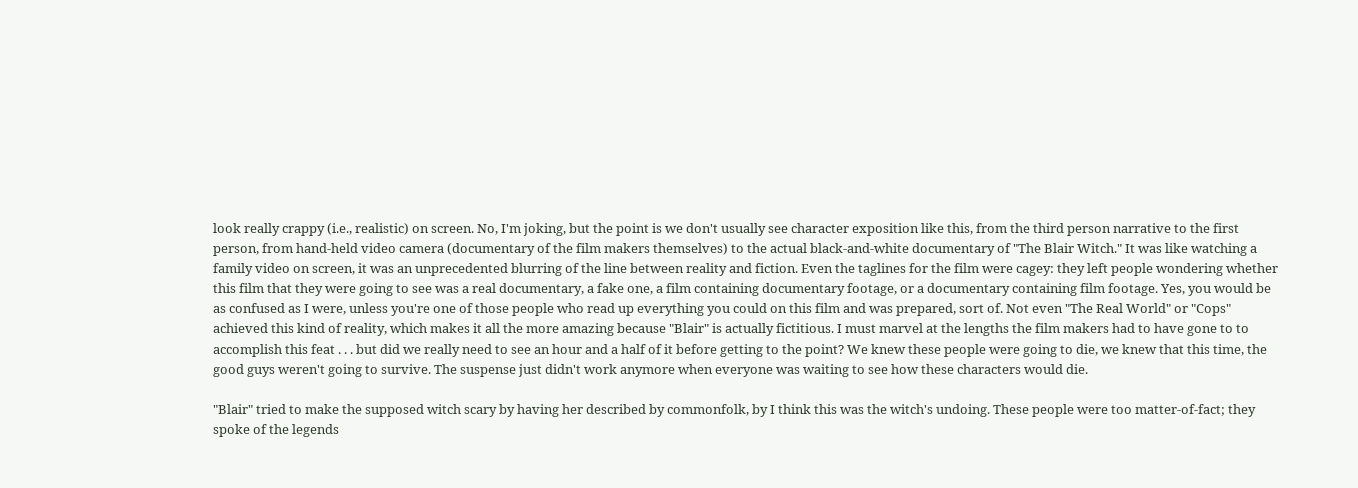look really crappy (i.e., realistic) on screen. No, I'm joking, but the point is we don't usually see character exposition like this, from the third person narrative to the first person, from hand-held video camera (documentary of the film makers themselves) to the actual black-and-white documentary of "The Blair Witch." It was like watching a family video on screen, it was an unprecedented blurring of the line between reality and fiction. Even the taglines for the film were cagey: they left people wondering whether this film that they were going to see was a real documentary, a fake one, a film containing documentary footage, or a documentary containing film footage. Yes, you would be as confused as I were, unless you're one of those people who read up everything you could on this film and was prepared, sort of. Not even "The Real World" or "Cops" achieved this kind of reality, which makes it all the more amazing because "Blair" is actually fictitious. I must marvel at the lengths the film makers had to have gone to to accomplish this feat . . . but did we really need to see an hour and a half of it before getting to the point? We knew these people were going to die, we knew that this time, the good guys weren't going to survive. The suspense just didn't work anymore when everyone was waiting to see how these characters would die.

"Blair" tried to make the supposed witch scary by having her described by commonfolk, by I think this was the witch's undoing. These people were too matter-of-fact; they spoke of the legends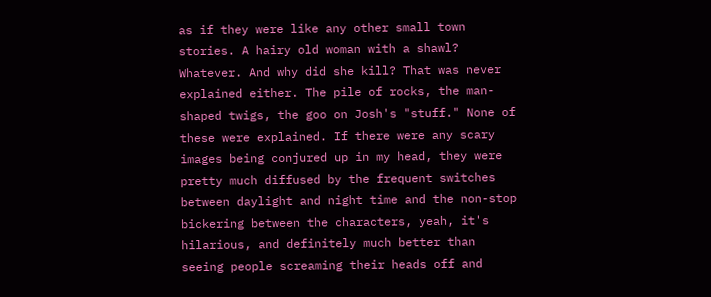as if they were like any other small town stories. A hairy old woman with a shawl? Whatever. And why did she kill? That was never explained either. The pile of rocks, the man-shaped twigs, the goo on Josh's "stuff." None of these were explained. If there were any scary images being conjured up in my head, they were pretty much diffused by the frequent switches between daylight and night time and the non-stop bickering between the characters, yeah, it's hilarious, and definitely much better than seeing people screaming their heads off and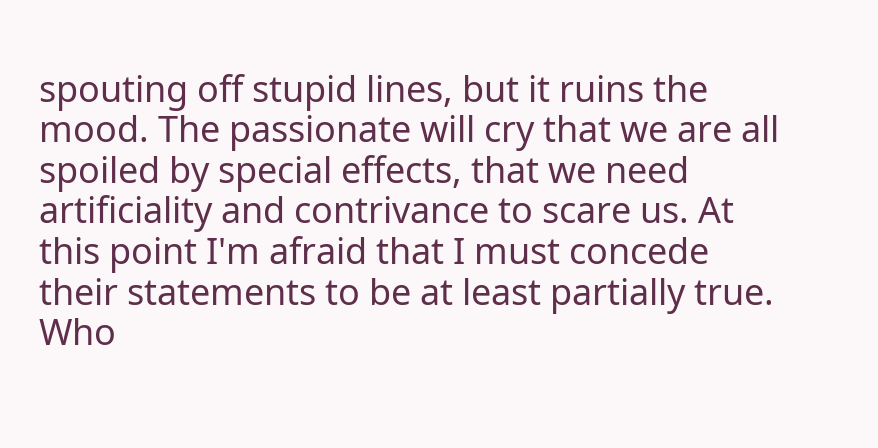spouting off stupid lines, but it ruins the mood. The passionate will cry that we are all spoiled by special effects, that we need artificiality and contrivance to scare us. At this point I'm afraid that I must concede their statements to be at least partially true. Who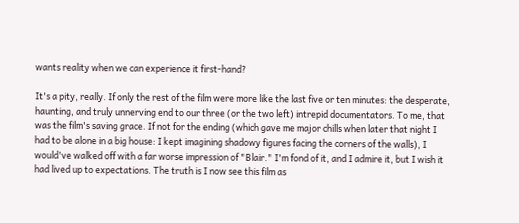wants reality when we can experience it first-hand?

It's a pity, really. If only the rest of the film were more like the last five or ten minutes: the desperate, haunting, and truly unnerving end to our three (or the two left) intrepid documentators. To me, that was the film's saving grace. If not for the ending (which gave me major chills when later that night I had to be alone in a big house: I kept imagining shadowy figures facing the corners of the walls), I would've walked off with a far worse impression of "Blair." I'm fond of it, and I admire it, but I wish it had lived up to expectations. The truth is I now see this film as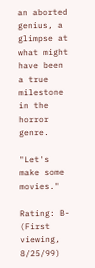an aborted genius, a glimpse at what might have been a true milestone in the horror genre.

"Let's make some movies."

Rating: B- (First viewing, 8/25/99)